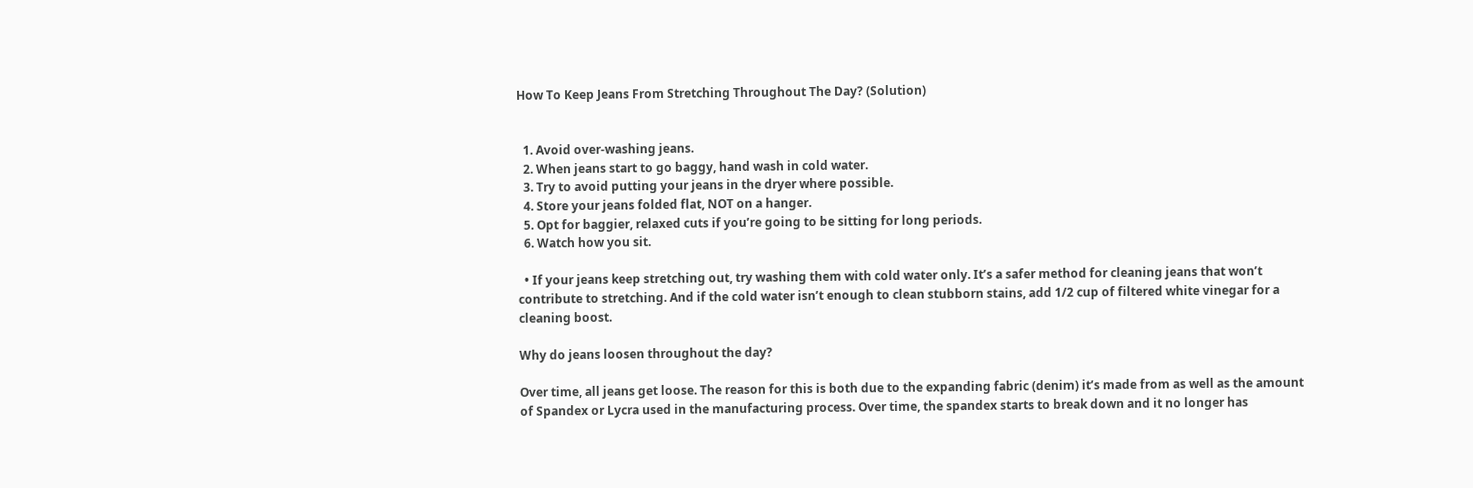How To Keep Jeans From Stretching Throughout The Day? (Solution)


  1. Avoid over-washing jeans.
  2. When jeans start to go baggy, hand wash in cold water.
  3. Try to avoid putting your jeans in the dryer where possible.
  4. Store your jeans folded flat, NOT on a hanger.
  5. Opt for baggier, relaxed cuts if you’re going to be sitting for long periods.
  6. Watch how you sit.

  • If your jeans keep stretching out, try washing them with cold water only. It’s a safer method for cleaning jeans that won’t contribute to stretching. And if the cold water isn’t enough to clean stubborn stains, add 1/2 cup of filtered white vinegar for a cleaning boost.

Why do jeans loosen throughout the day?

Over time, all jeans get loose. The reason for this is both due to the expanding fabric (denim) it’s made from as well as the amount of Spandex or Lycra used in the manufacturing process. Over time, the spandex starts to break down and it no longer has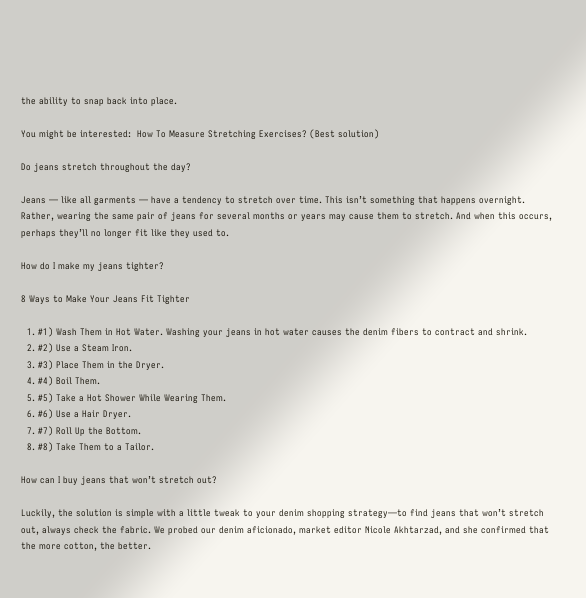the ability to snap back into place.

You might be interested:  How To Measure Stretching Exercises? (Best solution)

Do jeans stretch throughout the day?

Jeans — like all garments — have a tendency to stretch over time. This isn’t something that happens overnight. Rather, wearing the same pair of jeans for several months or years may cause them to stretch. And when this occurs, perhaps they’ll no longer fit like they used to.

How do I make my jeans tighter?

8 Ways to Make Your Jeans Fit Tighter

  1. #1) Wash Them in Hot Water. Washing your jeans in hot water causes the denim fibers to contract and shrink.
  2. #2) Use a Steam Iron.
  3. #3) Place Them in the Dryer.
  4. #4) Boil Them.
  5. #5) Take a Hot Shower While Wearing Them.
  6. #6) Use a Hair Dryer.
  7. #7) Roll Up the Bottom.
  8. #8) Take Them to a Tailor.

How can I buy jeans that won’t stretch out?

Luckily, the solution is simple with a little tweak to your denim shopping strategy—to find jeans that won’t stretch out, always check the fabric. We probed our denim aficionado, market editor Nicole Akhtarzad, and she confirmed that the more cotton, the better.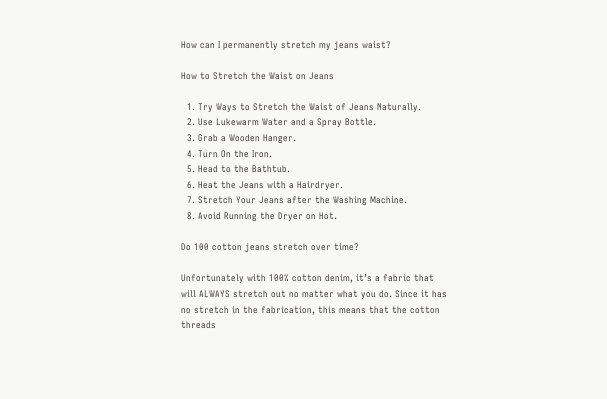How can I permanently stretch my jeans waist?

How to Stretch the Waist on Jeans

  1. Try Ways to Stretch the Waist of Jeans Naturally.
  2. Use Lukewarm Water and a Spray Bottle.
  3. Grab a Wooden Hanger.
  4. Turn On the Iron.
  5. Head to the Bathtub.
  6. Heat the Jeans with a Hairdryer.
  7. Stretch Your Jeans after the Washing Machine.
  8. Avoid Running the Dryer on Hot.

Do 100 cotton jeans stretch over time?

Unfortunately with 100% cotton denim, it’s a fabric that will ALWAYS stretch out no matter what you do. Since it has no stretch in the fabrication, this means that the cotton threads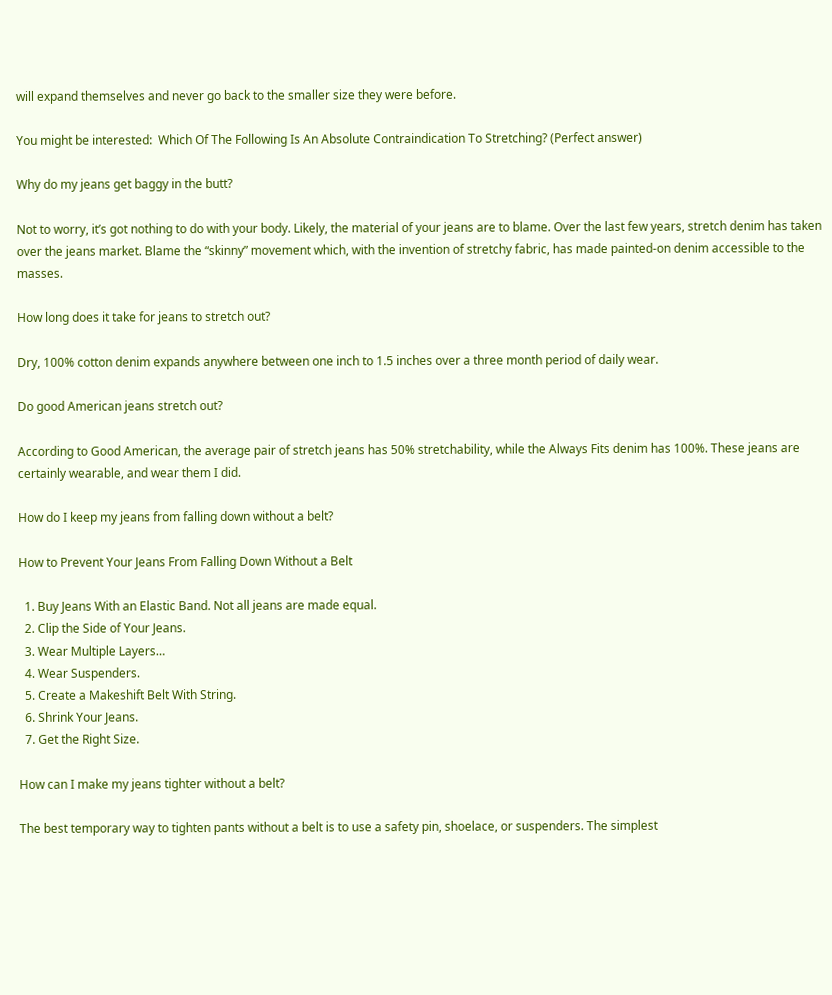will expand themselves and never go back to the smaller size they were before.

You might be interested:  Which Of The Following Is An Absolute Contraindication To Stretching? (Perfect answer)

Why do my jeans get baggy in the butt?

Not to worry, it’s got nothing to do with your body. Likely, the material of your jeans are to blame. Over the last few years, stretch denim has taken over the jeans market. Blame the “skinny” movement which, with the invention of stretchy fabric, has made painted-on denim accessible to the masses.

How long does it take for jeans to stretch out?

Dry, 100% cotton denim expands anywhere between one inch to 1.5 inches over a three month period of daily wear.

Do good American jeans stretch out?

According to Good American, the average pair of stretch jeans has 50% stretchability, while the Always Fits denim has 100%. These jeans are certainly wearable, and wear them I did.

How do I keep my jeans from falling down without a belt?

How to Prevent Your Jeans From Falling Down Without a Belt

  1. Buy Jeans With an Elastic Band. Not all jeans are made equal.
  2. Clip the Side of Your Jeans.
  3. Wear Multiple Layers…
  4. Wear Suspenders.
  5. Create a Makeshift Belt With String.
  6. Shrink Your Jeans.
  7. Get the Right Size.

How can I make my jeans tighter without a belt?

The best temporary way to tighten pants without a belt is to use a safety pin, shoelace, or suspenders. The simplest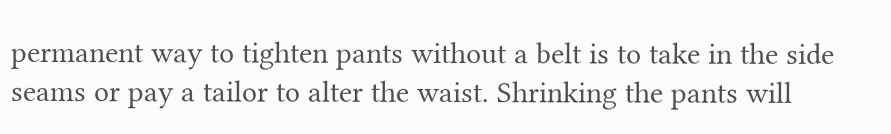permanent way to tighten pants without a belt is to take in the side seams or pay a tailor to alter the waist. Shrinking the pants will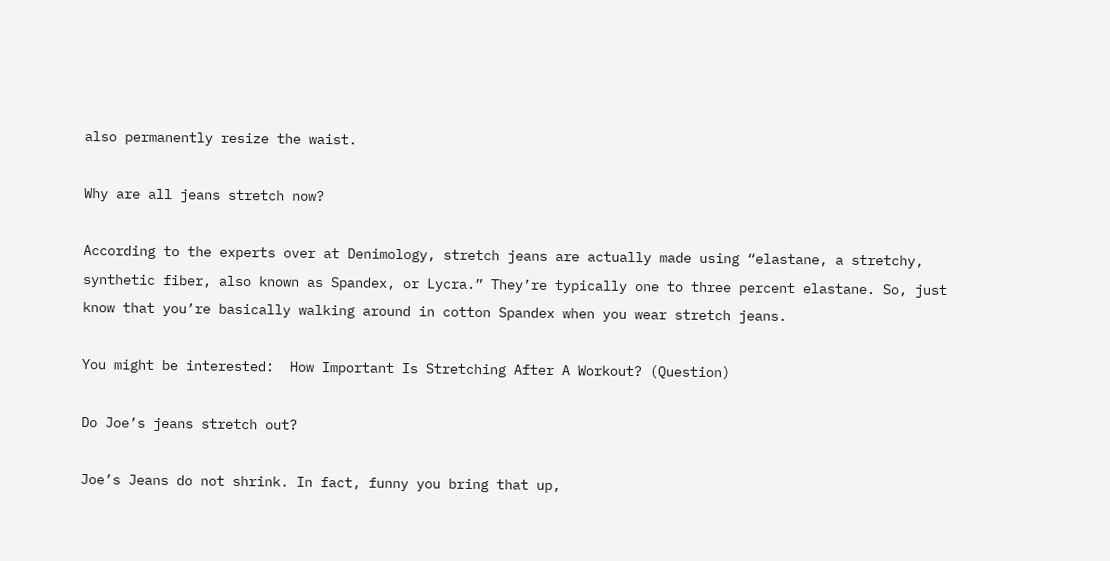also permanently resize the waist.

Why are all jeans stretch now?

According to the experts over at Denimology, stretch jeans are actually made using “elastane, a stretchy, synthetic fiber, also known as Spandex, or Lycra.” They’re typically one to three percent elastane. So, just know that you’re basically walking around in cotton Spandex when you wear stretch jeans.

You might be interested:  How Important Is Stretching After A Workout? (Question)

Do Joe’s jeans stretch out?

Joe’s Jeans do not shrink. In fact, funny you bring that up,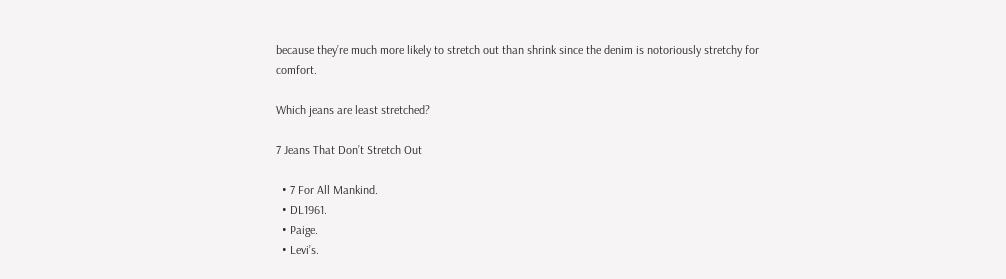because they’re much more likely to stretch out than shrink since the denim is notoriously stretchy for comfort.

Which jeans are least stretched?

7 Jeans That Don’t Stretch Out

  • 7 For All Mankind.
  • DL1961.
  • Paige.
  • Levi’s.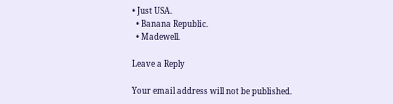• Just USA.
  • Banana Republic.
  • Madewell.

Leave a Reply

Your email address will not be published.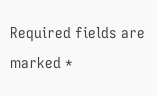Required fields are marked *